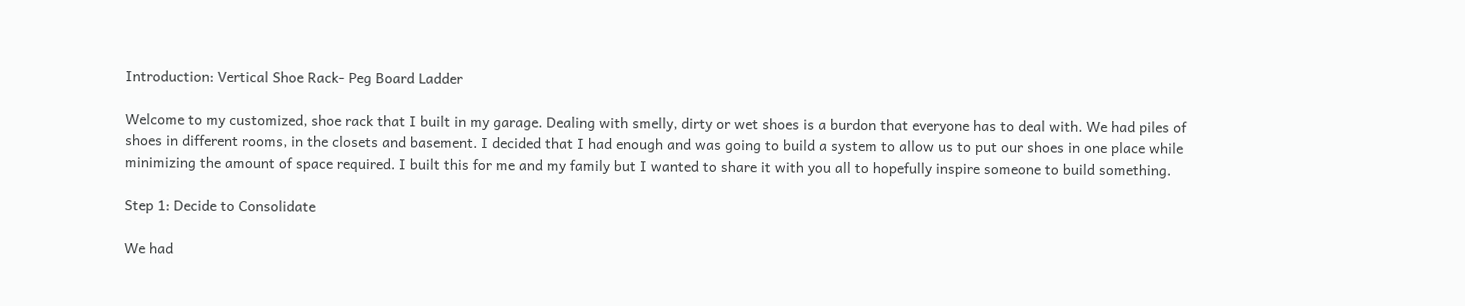Introduction: Vertical Shoe Rack- Peg Board Ladder

Welcome to my customized, shoe rack that I built in my garage. Dealing with smelly, dirty or wet shoes is a burdon that everyone has to deal with. We had piles of shoes in different rooms, in the closets and basement. I decided that I had enough and was going to build a system to allow us to put our shoes in one place while minimizing the amount of space required. I built this for me and my family but I wanted to share it with you all to hopefully inspire someone to build something.

Step 1: Decide to Consolidate

We had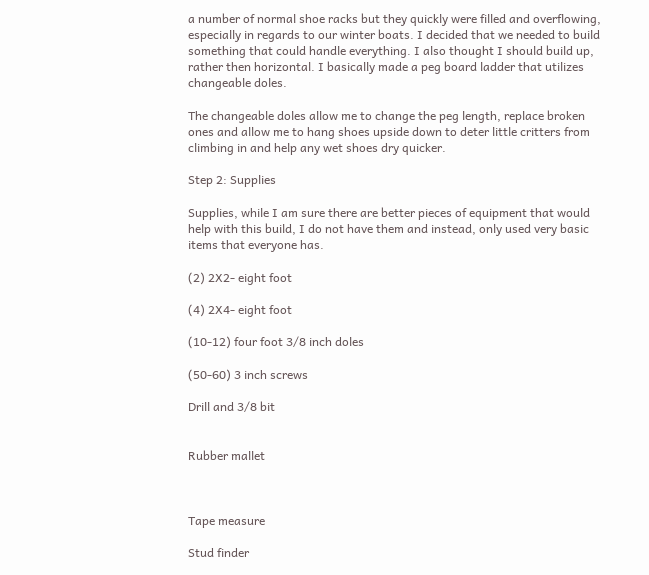a number of normal shoe racks but they quickly were filled and overflowing, especially in regards to our winter boats. I decided that we needed to build something that could handle everything. I also thought I should build up, rather then horizontal. I basically made a peg board ladder that utilizes changeable doles.

The changeable doles allow me to change the peg length, replace broken ones and allow me to hang shoes upside down to deter little critters from climbing in and help any wet shoes dry quicker.

Step 2: Supplies

Supplies, while I am sure there are better pieces of equipment that would help with this build, I do not have them and instead, only used very basic items that everyone has.

(2) 2X2- eight foot

(4) 2X4- eight foot

(10-12) four foot 3/8 inch doles

(50-60) 3 inch screws

Drill and 3/8 bit


Rubber mallet



Tape measure

Stud finder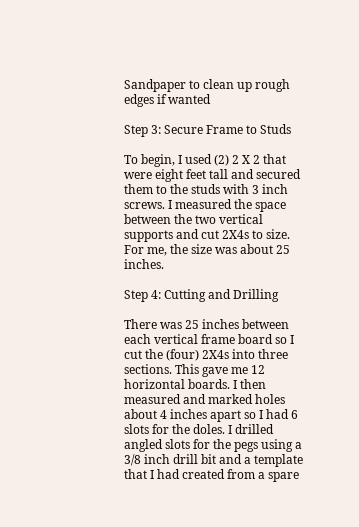Sandpaper to clean up rough edges if wanted

Step 3: Secure Frame to Studs

To begin, I used (2) 2 X 2 that were eight feet tall and secured them to the studs with 3 inch screws. I measured the space between the two vertical supports and cut 2X4s to size. For me, the size was about 25 inches.

Step 4: Cutting and Drilling

There was 25 inches between each vertical frame board so I cut the (four) 2X4s into three sections. This gave me 12 horizontal boards. I then measured and marked holes about 4 inches apart so I had 6 slots for the doles. I drilled angled slots for the pegs using a 3/8 inch drill bit and a template that I had created from a spare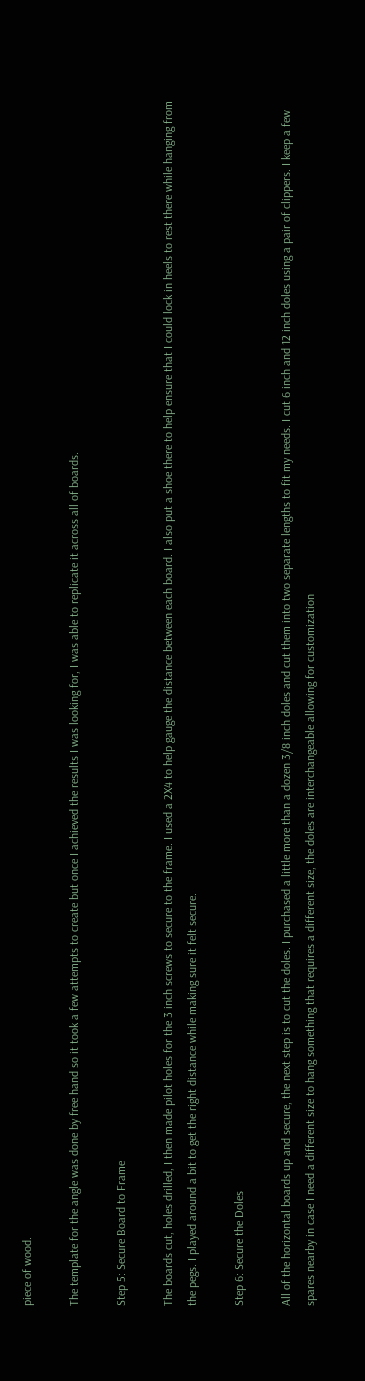piece of wood.

The template for the angle was done by free hand so it took a few attempts to create but once I achieved the results I was looking for, I was able to replicate it across all of boards.

Step 5: Secure Board to Frame

The boards cut, holes drilled, I then made pilot holes for the 3 inch screws to secure to the frame. I used a 2X4 to help gauge the distance between each board. I also put a shoe there to help ensure that I could lock in heels to rest there while hanging from the pegs. I played around a bit to get the right distance while making sure it felt secure.

Step 6: Secure the Doles

All of the horizontal boards up and secure, the next step is to cut the doles. I purchased a little more than a dozen 3/8 inch doles and cut them into two separate lengths to fit my needs. I cut 6 inch and 12 inch doles using a pair of clippers. I keep a few spares nearby in case I need a different size to hang something that requires a different size, the doles are interchangeable allowing for customization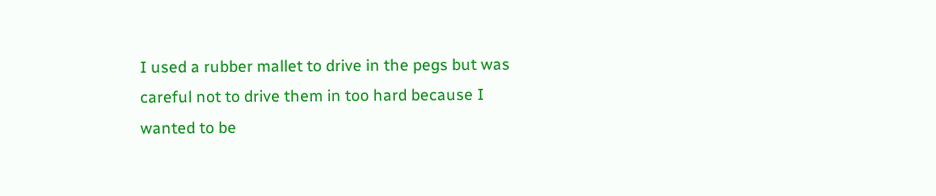I used a rubber mallet to drive in the pegs but was careful not to drive them in too hard because I wanted to be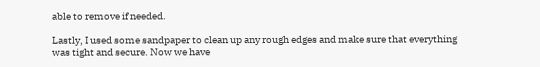able to remove if needed.

Lastly, I used some sandpaper to clean up any rough edges and make sure that everything was tight and secure. Now we have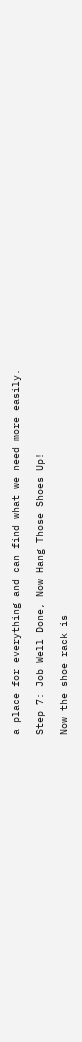a place for everything and can find what we need more easily.

Step 7: Job Well Done, Now Hang Those Shoes Up!

Now the shoe rack is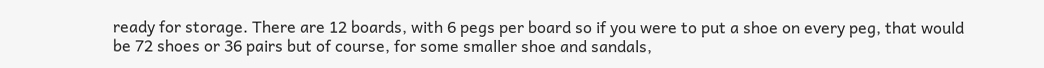ready for storage. There are 12 boards, with 6 pegs per board so if you were to put a shoe on every peg, that would be 72 shoes or 36 pairs but of course, for some smaller shoe and sandals,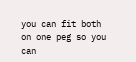you can fit both on one peg so you can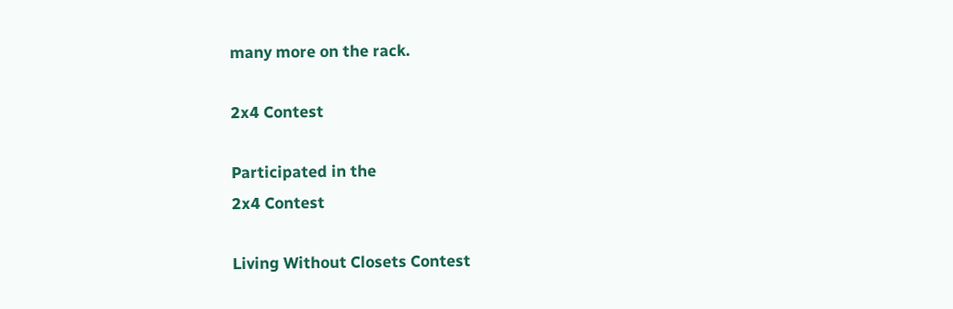many more on the rack.

2x4 Contest

Participated in the
2x4 Contest

Living Without Closets Contest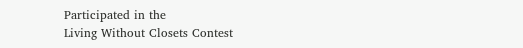Participated in the
Living Without Closets Contest